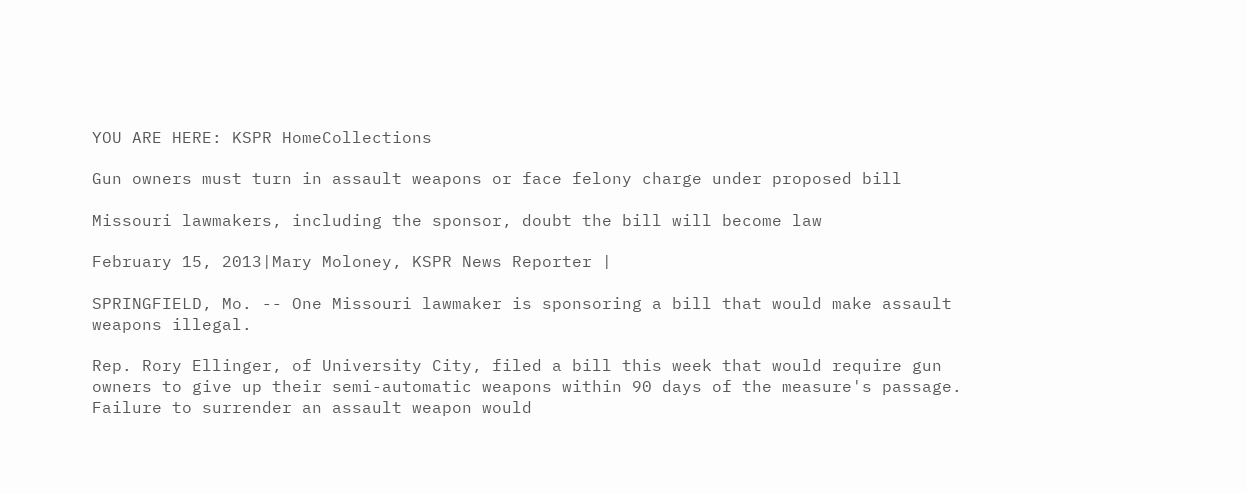YOU ARE HERE: KSPR HomeCollections

Gun owners must turn in assault weapons or face felony charge under proposed bill

Missouri lawmakers, including the sponsor, doubt the bill will become law

February 15, 2013|Mary Moloney, KSPR News Reporter |

SPRINGFIELD, Mo. -- One Missouri lawmaker is sponsoring a bill that would make assault weapons illegal.

Rep. Rory Ellinger, of University City, filed a bill this week that would require gun owners to give up their semi-automatic weapons within 90 days of the measure's passage. Failure to surrender an assault weapon would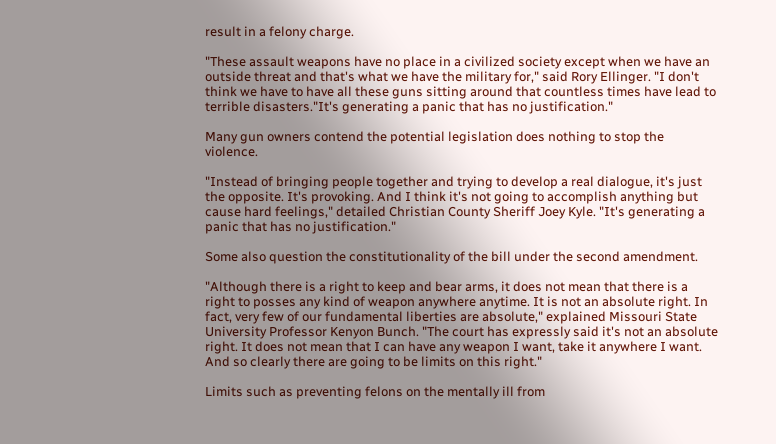result in a felony charge.

"These assault weapons have no place in a civilized society except when we have an outside threat and that's what we have the military for," said Rory Ellinger. "I don't think we have to have all these guns sitting around that countless times have lead to terrible disasters."It's generating a panic that has no justification."

Many gun owners contend the potential legislation does nothing to stop the violence.

"Instead of bringing people together and trying to develop a real dialogue, it's just the opposite. It's provoking. And I think it's not going to accomplish anything but cause hard feelings," detailed Christian County Sheriff Joey Kyle. "It's generating a panic that has no justification."

Some also question the constitutionality of the bill under the second amendment.

"Although there is a right to keep and bear arms, it does not mean that there is a right to posses any kind of weapon anywhere anytime. It is not an absolute right. In fact, very few of our fundamental liberties are absolute," explained Missouri State University Professor Kenyon Bunch. "The court has expressly said it's not an absolute right. It does not mean that I can have any weapon I want, take it anywhere I want. And so clearly there are going to be limits on this right."

Limits such as preventing felons on the mentally ill from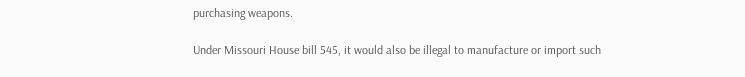purchasing weapons.

Under Missouri House bill 545, it would also be illegal to manufacture or import such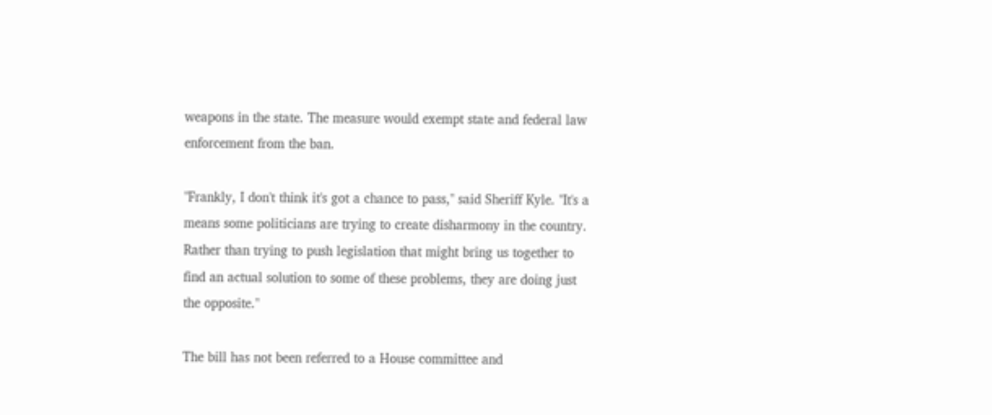weapons in the state. The measure would exempt state and federal law enforcement from the ban.

"Frankly, I don't think it's got a chance to pass," said Sheriff Kyle. "It's a means some politicians are trying to create disharmony in the country. Rather than trying to push legislation that might bring us together to find an actual solution to some of these problems, they are doing just the opposite."

The bill has not been referred to a House committee and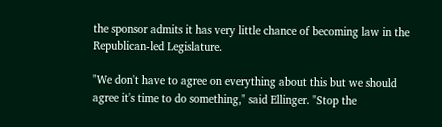the sponsor admits it has very little chance of becoming law in the Republican-led Legislature.

"We don't have to agree on everything about this but we should agree it's time to do something," said Ellinger. "Stop the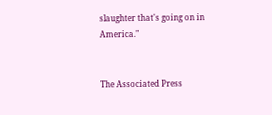slaughter that's going on in America."


The Associated Press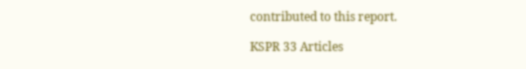contributed to this report.

KSPR 33 Articles